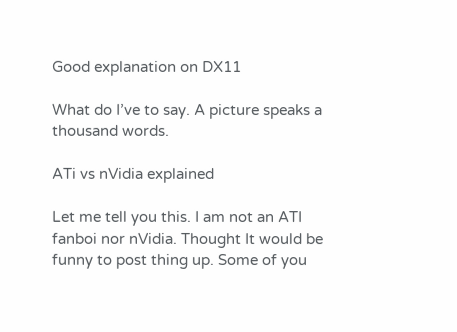Good explanation on DX11

What do I’ve to say. A picture speaks a thousand words.

ATi vs nVidia explained

Let me tell you this. I am not an ATI fanboi nor nVidia. Thought It would be funny to post thing up. Some of you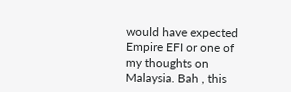would have expected Empire EFI or one of my thoughts on Malaysia. Bah , this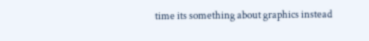time its something about graphics instead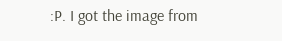:P. I got the image from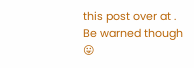this post over at . Be warned though 😛